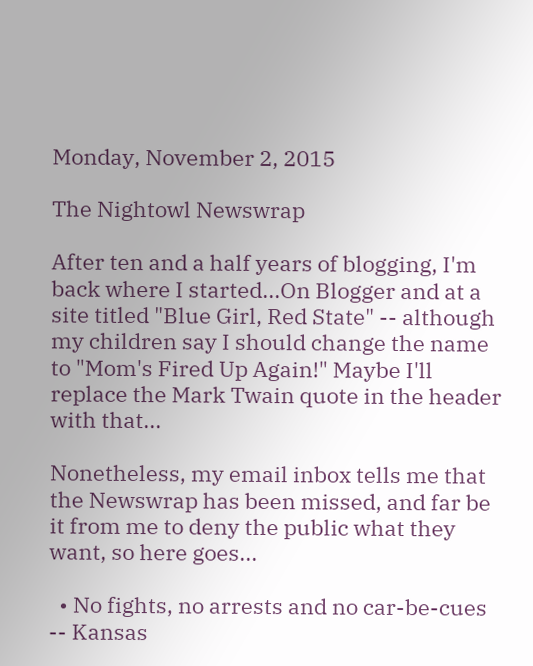Monday, November 2, 2015

The Nightowl Newswrap

After ten and a half years of blogging, I'm back where I started...On Blogger and at a site titled "Blue Girl, Red State" -- although my children say I should change the name to "Mom's Fired Up Again!" Maybe I'll replace the Mark Twain quote in the header with that...

Nonetheless, my email inbox tells me that the Newswrap has been missed, and far be it from me to deny the public what they want, so here goes...

  • No fights, no arrests and no car-be-cues -- Kansas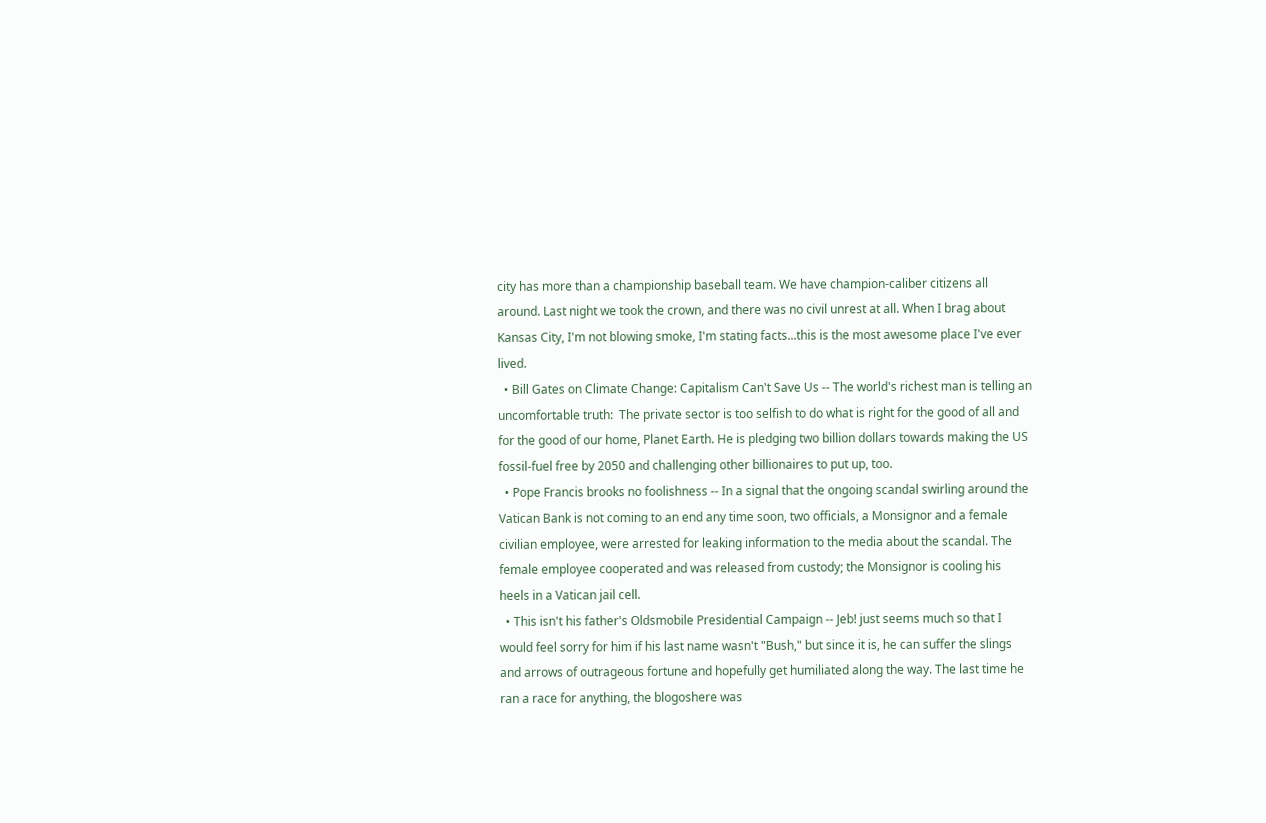city has more than a championship baseball team. We have champion-caliber citizens all around. Last night we took the crown, and there was no civil unrest at all. When I brag about Kansas City, I'm not blowing smoke, I'm stating facts...this is the most awesome place I've ever lived.
  • Bill Gates on Climate Change: Capitalism Can't Save Us -- The world's richest man is telling an uncomfortable truth:  The private sector is too selfish to do what is right for the good of all and for the good of our home, Planet Earth. He is pledging two billion dollars towards making the US fossil-fuel free by 2050 and challenging other billionaires to put up, too.
  • Pope Francis brooks no foolishness -- In a signal that the ongoing scandal swirling around the Vatican Bank is not coming to an end any time soon, two officials, a Monsignor and a female civilian employee, were arrested for leaking information to the media about the scandal. The female employee cooperated and was released from custody; the Monsignor is cooling his heels in a Vatican jail cell.
  • This isn't his father's Oldsmobile Presidential Campaign -- Jeb! just seems much so that I would feel sorry for him if his last name wasn't "Bush," but since it is, he can suffer the slings and arrows of outrageous fortune and hopefully get humiliated along the way. The last time he ran a race for anything, the blogoshere was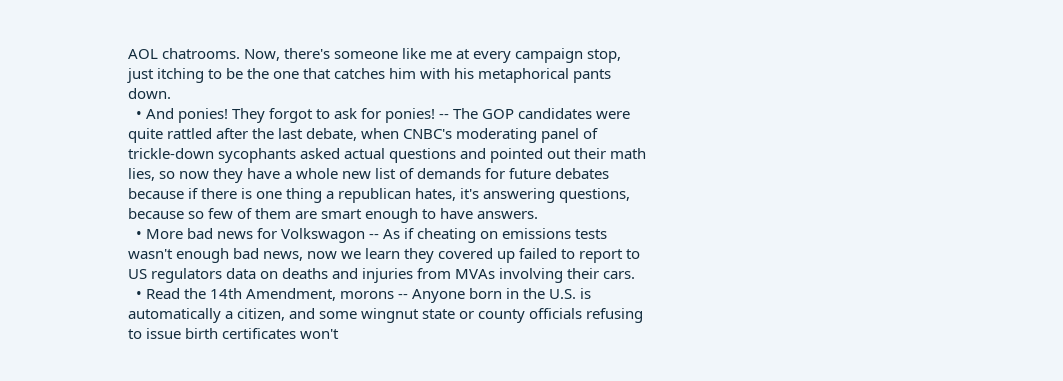AOL chatrooms. Now, there's someone like me at every campaign stop, just itching to be the one that catches him with his metaphorical pants down.
  • And ponies! They forgot to ask for ponies! -- The GOP candidates were quite rattled after the last debate, when CNBC's moderating panel of trickle-down sycophants asked actual questions and pointed out their math lies, so now they have a whole new list of demands for future debates because if there is one thing a republican hates, it's answering questions, because so few of them are smart enough to have answers.
  • More bad news for Volkswagon -- As if cheating on emissions tests wasn't enough bad news, now we learn they covered up failed to report to US regulators data on deaths and injuries from MVAs involving their cars.
  • Read the 14th Amendment, morons -- Anyone born in the U.S. is automatically a citizen, and some wingnut state or county officials refusing to issue birth certificates won't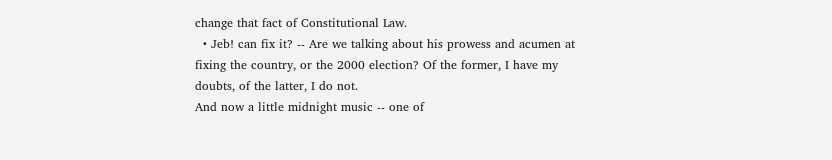change that fact of Constitutional Law.
  • Jeb! can fix it? -- Are we talking about his prowess and acumen at fixing the country, or the 2000 election? Of the former, I have my doubts, of the latter, I do not.
And now a little midnight music -- one of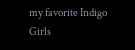my favorite Indigo Girls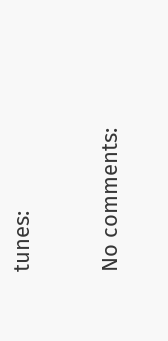tunes:

No comments: